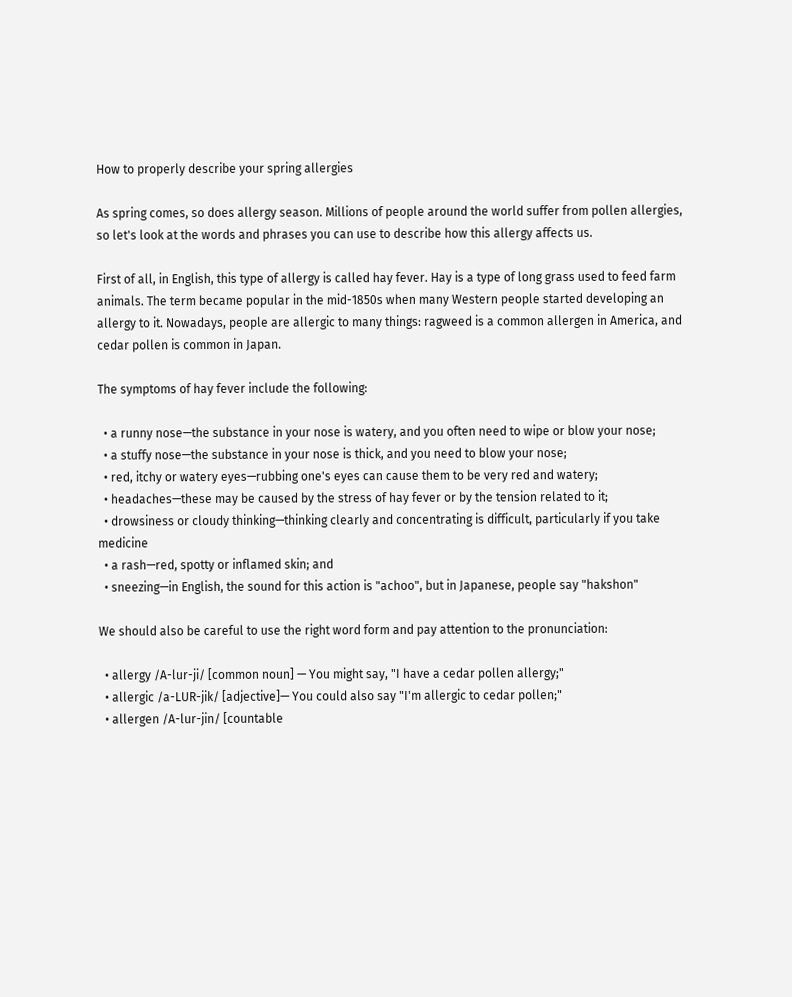How to properly describe your spring allergies

As spring comes, so does allergy season. Millions of people around the world suffer from pollen allergies, so let's look at the words and phrases you can use to describe how this allergy affects us.

First of all, in English, this type of allergy is called hay fever. Hay is a type of long grass used to feed farm animals. The term became popular in the mid-1850s when many Western people started developing an allergy to it. Nowadays, people are allergic to many things: ragweed is a common allergen in America, and cedar pollen is common in Japan.

The symptoms of hay fever include the following:

  • a runny nose—the substance in your nose is watery, and you often need to wipe or blow your nose;
  • a stuffy nose—the substance in your nose is thick, and you need to blow your nose;
  • red, itchy or watery eyes—rubbing one's eyes can cause them to be very red and watery;
  • headaches—these may be caused by the stress of hay fever or by the tension related to it;
  • drowsiness or cloudy thinking—thinking clearly and concentrating is difficult, particularly if you take medicine
  • a rash—red, spotty or inflamed skin; and
  • sneezing—in English, the sound for this action is "achoo", but in Japanese, people say "hakshon"

We should also be careful to use the right word form and pay attention to the pronunciation:

  • allergy /A-lur-ji/ [common noun] — You might say, "I have a cedar pollen allergy;"
  • allergic /a-LUR-jik/ [adjective]— You could also say "I'm allergic to cedar pollen;"
  • allergen /A-lur-jin/ [countable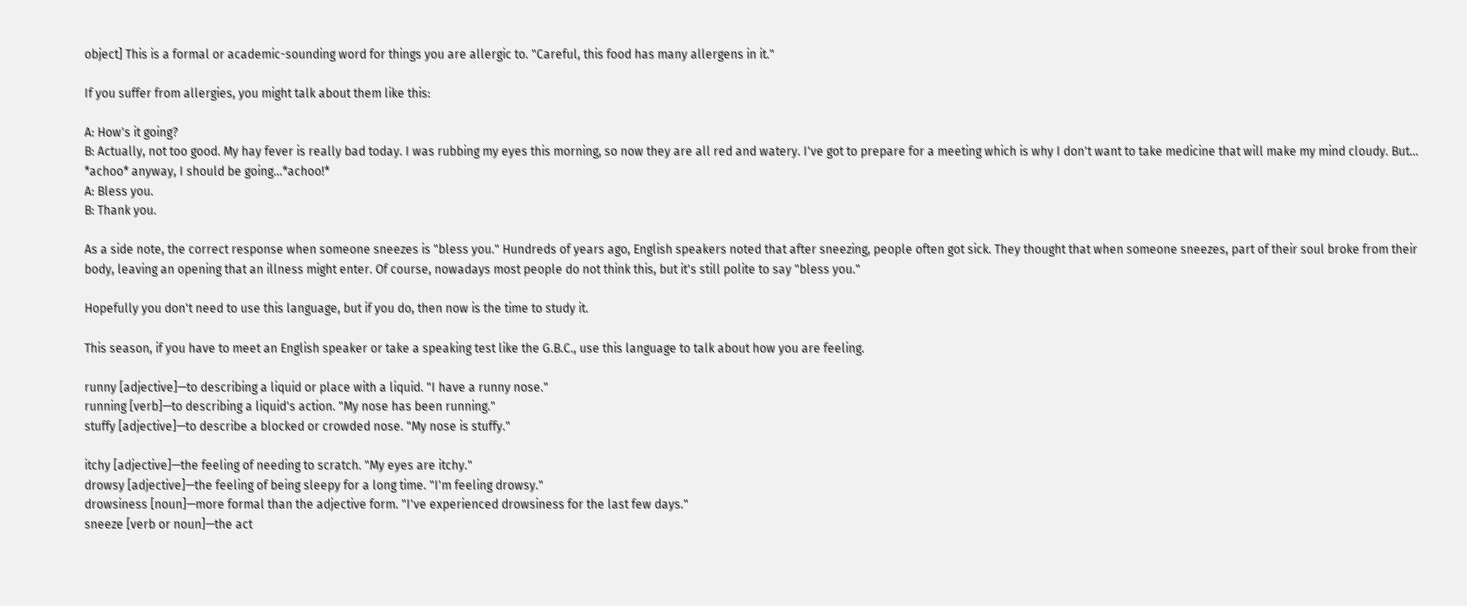object] This is a formal or academic-sounding word for things you are allergic to. "Careful, this food has many allergens in it."

If you suffer from allergies, you might talk about them like this:

A: How's it going?
B: Actually, not too good. My hay fever is really bad today. I was rubbing my eyes this morning, so now they are all red and watery. I've got to prepare for a meeting which is why I don't want to take medicine that will make my mind cloudy. But... *achoo* anyway, I should be going...*achoo!*
A: Bless you.
B: Thank you.

As a side note, the correct response when someone sneezes is "bless you." Hundreds of years ago, English speakers noted that after sneezing, people often got sick. They thought that when someone sneezes, part of their soul broke from their body, leaving an opening that an illness might enter. Of course, nowadays most people do not think this, but it's still polite to say "bless you."

Hopefully you don't need to use this language, but if you do, then now is the time to study it.

This season, if you have to meet an English speaker or take a speaking test like the G.B.C., use this language to talk about how you are feeling.

runny [adjective]—to describing a liquid or place with a liquid. "I have a runny nose."
running [verb]—to describing a liquid's action. "My nose has been running."
stuffy [adjective]—to describe a blocked or crowded nose. "My nose is stuffy."

itchy [adjective]—the feeling of needing to scratch. "My eyes are itchy."
drowsy [adjective]—the feeling of being sleepy for a long time. "I'm feeling drowsy."
drowsiness [noun]—more formal than the adjective form. "I've experienced drowsiness for the last few days."
sneeze [verb or noun]—the act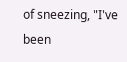of sneezing, "I've been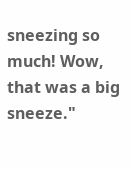sneezing so much! Wow, that was a big sneeze."